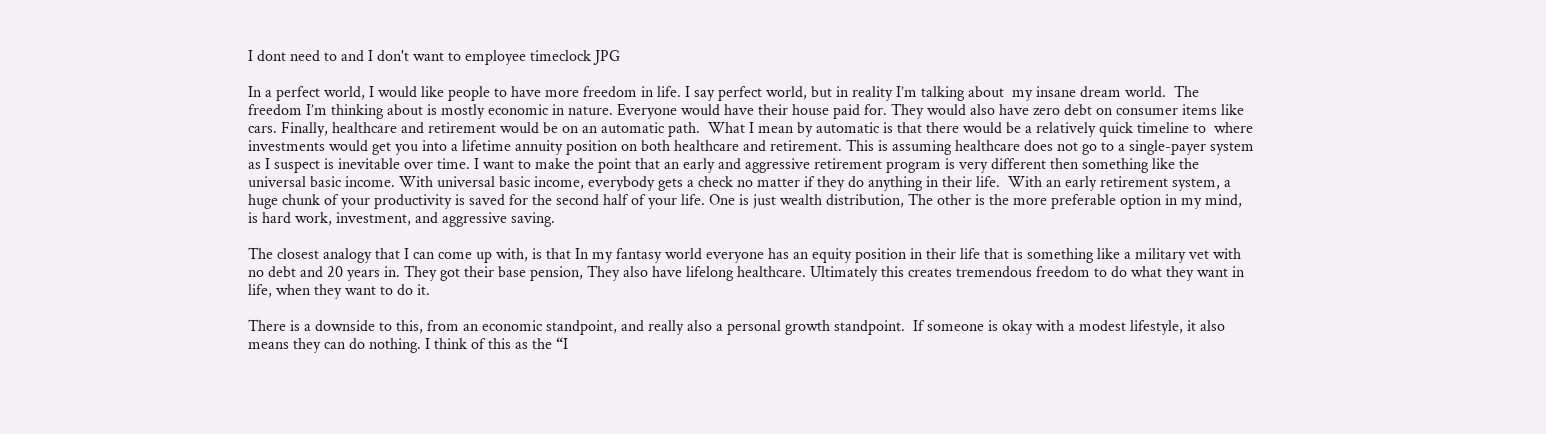I dont need to and I don't want to employee timeclock JPG

In a perfect world, I would like people to have more freedom in life. I say perfect world, but in reality I’m talking about  my insane dream world.  The freedom I’m thinking about is mostly economic in nature. Everyone would have their house paid for. They would also have zero debt on consumer items like cars. Finally, healthcare and retirement would be on an automatic path.  What I mean by automatic is that there would be a relatively quick timeline to  where investments would get you into a lifetime annuity position on both healthcare and retirement. This is assuming healthcare does not go to a single-payer system as I suspect is inevitable over time. I want to make the point that an early and aggressive retirement program is very different then something like the universal basic income. With universal basic income, everybody gets a check no matter if they do anything in their life.  With an early retirement system, a huge chunk of your productivity is saved for the second half of your life. One is just wealth distribution, The other is the more preferable option in my mind, is hard work, investment, and aggressive saving.

The closest analogy that I can come up with, is that In my fantasy world everyone has an equity position in their life that is something like a military vet with no debt and 20 years in. They got their base pension, They also have lifelong healthcare. Ultimately this creates tremendous freedom to do what they want in life, when they want to do it.

There is a downside to this, from an economic standpoint, and really also a personal growth standpoint.  If someone is okay with a modest lifestyle, it also means they can do nothing. I think of this as the “I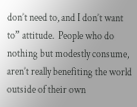don’t need to, and I don’t want to” attitude.  People who do nothing but modestly consume, aren’t really benefiting the world outside of their own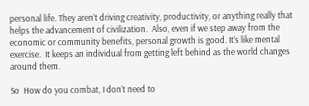personal life. They aren’t driving creativity, productivity, or anything really that helps the advancement of civilization.  Also, even if we step away from the economic or community benefits, personal growth is good. It’s like mental exercise.  It keeps an individual from getting left behind as the world changes around them.

So  How do you combat, I don’t need to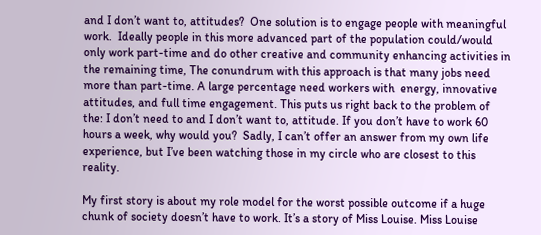and I don’t want to, attitudes?  One solution is to engage people with meaningful work.  Ideally people in this more advanced part of the population could/would only work part-time and do other creative and community enhancing activities in the remaining time, The conundrum with this approach is that many jobs need more than part-time. A large percentage need workers with  energy, innovative attitudes, and full time engagement. This puts us right back to the problem of the: I don’t need to and I don’t want to, attitude. If you don’t have to work 60 hours a week, why would you?  Sadly, I can’t offer an answer from my own life experience, but I’ve been watching those in my circle who are closest to this reality.

My first story is about my role model for the worst possible outcome if a huge chunk of society doesn’t have to work. It’s a story of Miss Louise. Miss Louise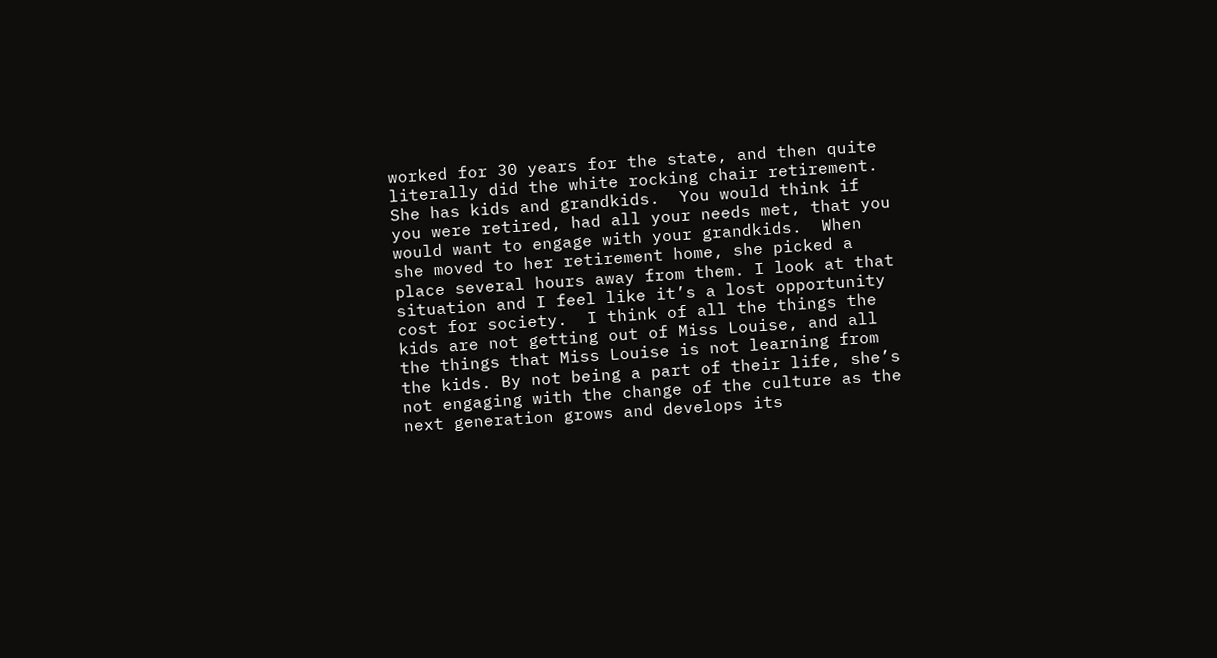worked for 30 years for the state, and then quite literally did the white rocking chair retirement.  She has kids and grandkids.  You would think if you were retired, had all your needs met, that you would want to engage with your grandkids.  When she moved to her retirement home, she picked a place several hours away from them. I look at that situation and I feel like it’s a lost opportunity cost for society.  I think of all the things the kids are not getting out of Miss Louise, and all the things that Miss Louise is not learning from the kids. By not being a part of their life, she’s not engaging with the change of the culture as the next generation grows and develops its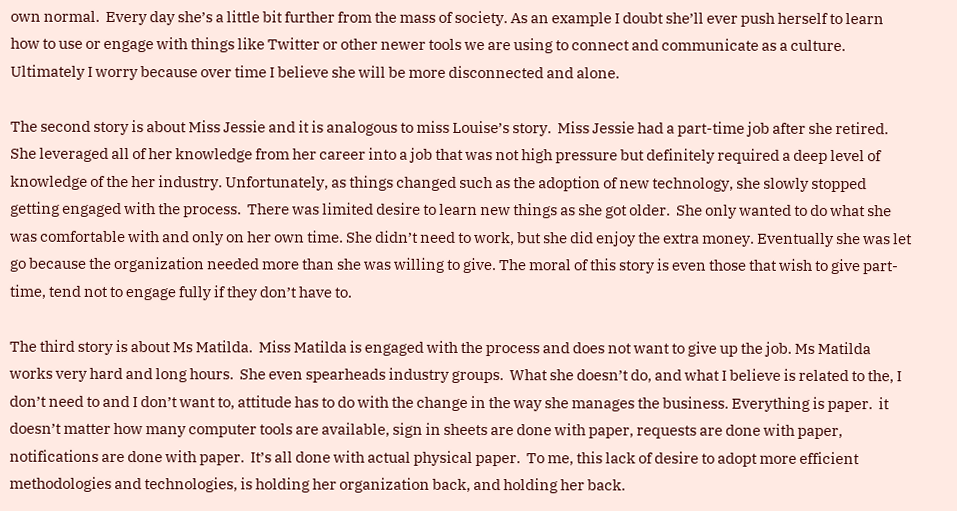own normal.  Every day she’s a little bit further from the mass of society. As an example I doubt she’ll ever push herself to learn how to use or engage with things like Twitter or other newer tools we are using to connect and communicate as a culture. Ultimately I worry because over time I believe she will be more disconnected and alone.

The second story is about Miss Jessie and it is analogous to miss Louise’s story.  Miss Jessie had a part-time job after she retired.  She leveraged all of her knowledge from her career into a job that was not high pressure but definitely required a deep level of knowledge of the her industry. Unfortunately, as things changed such as the adoption of new technology, she slowly stopped getting engaged with the process.  There was limited desire to learn new things as she got older.  She only wanted to do what she was comfortable with and only on her own time. She didn’t need to work, but she did enjoy the extra money. Eventually she was let go because the organization needed more than she was willing to give. The moral of this story is even those that wish to give part-time, tend not to engage fully if they don’t have to.

The third story is about Ms Matilda.  Miss Matilda is engaged with the process and does not want to give up the job. Ms Matilda works very hard and long hours.  She even spearheads industry groups.  What she doesn’t do, and what I believe is related to the, I don’t need to and I don’t want to, attitude has to do with the change in the way she manages the business. Everything is paper.  it doesn’t matter how many computer tools are available, sign in sheets are done with paper, requests are done with paper, notifications are done with paper.  It’s all done with actual physical paper.  To me, this lack of desire to adopt more efficient methodologies and technologies, is holding her organization back, and holding her back.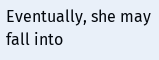Eventually, she may fall into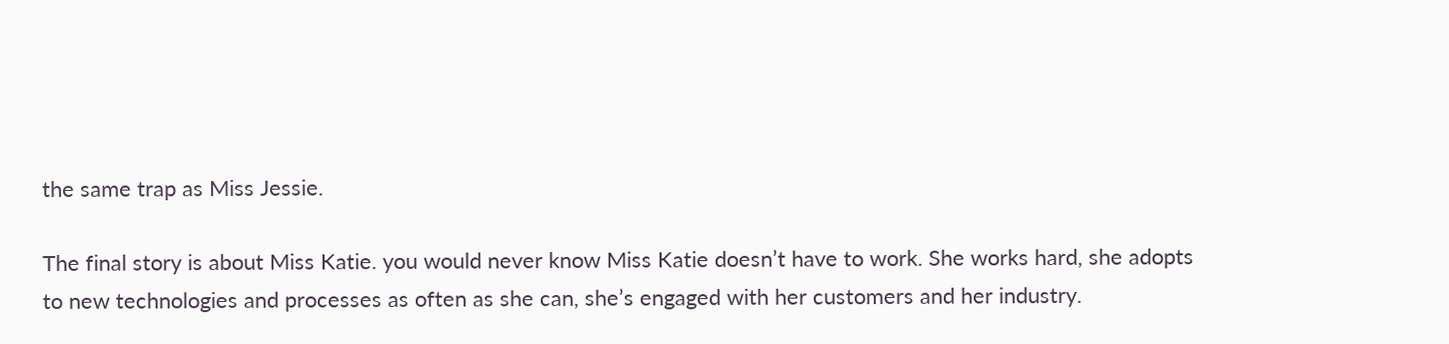the same trap as Miss Jessie.

The final story is about Miss Katie. you would never know Miss Katie doesn’t have to work. She works hard, she adopts to new technologies and processes as often as she can, she’s engaged with her customers and her industry.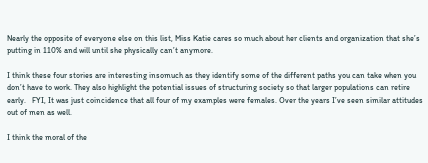Nearly the opposite of everyone else on this list, Miss Katie cares so much about her clients and organization that she’s putting in 110% and will until she physically can’t anymore.

I think these four stories are interesting insomuch as they identify some of the different paths you can take when you don’t have to work. They also highlight the potential issues of structuring society so that larger populations can retire early.   FYI, It was just coincidence that all four of my examples were females. Over the years I’ve seen similar attitudes out of men as well.

I think the moral of the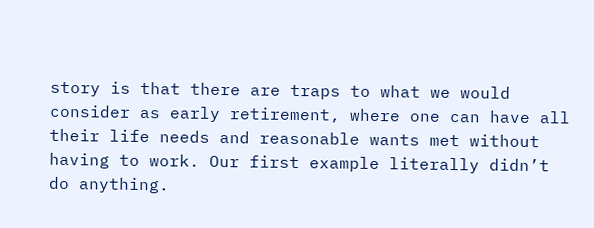story is that there are traps to what we would consider as early retirement, where one can have all their life needs and reasonable wants met without having to work. Our first example literally didn’t do anything.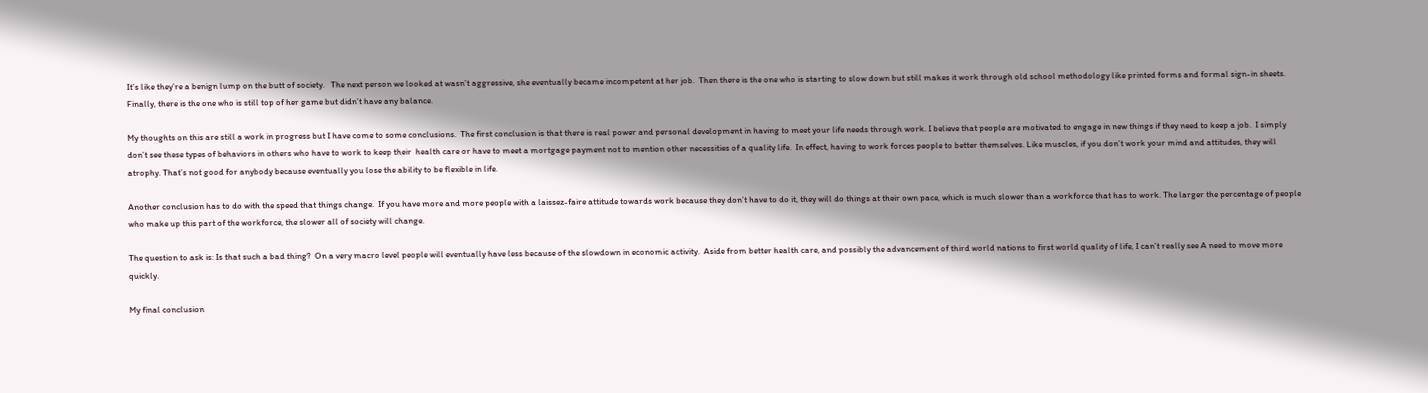It’s like they’re a benign lump on the butt of society.   The next person we looked at wasn’t aggressive, she eventually became incompetent at her job.  Then there is the one who is starting to slow down but still makes it work through old school methodology like printed forms and formal sign-in sheets.  Finally, there is the one who is still top of her game but didn’t have any balance.

My thoughts on this are still a work in progress but I have come to some conclusions.  The first conclusion is that there is real power and personal development in having to meet your life needs through work. I believe that people are motivated to engage in new things if they need to keep a job.  I simply don’t see these types of behaviors in others who have to work to keep their  health care or have to meet a mortgage payment not to mention other necessities of a quality life.  In effect, having to work forces people to better themselves. Like muscles, if you don’t work your mind and attitudes, they will atrophy. That’s not good for anybody because eventually you lose the ability to be flexible in life.

Another conclusion has to do with the speed that things change.  If you have more and more people with a laissez-faire attitude towards work because they don’t have to do it, they will do things at their own pace, which is much slower than a workforce that has to work. The larger the percentage of people who make up this part of the workforce, the slower all of society will change.

The question to ask is: Is that such a bad thing?  On a very macro level people will eventually have less because of the slowdown in economic activity.  Aside from better health care, and possibly the advancement of third world nations to first world quality of life, I can’t really see A need to move more quickly.

My final conclusion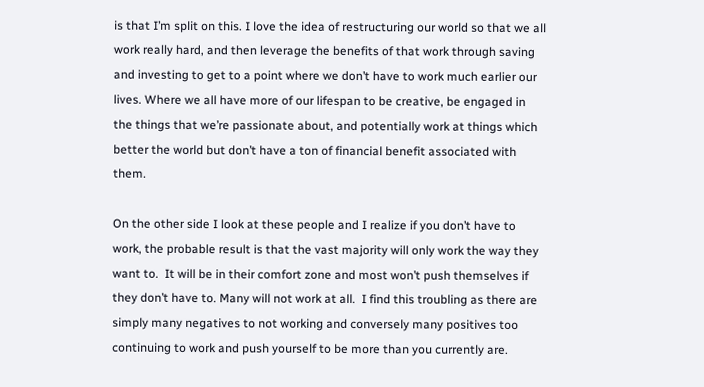is that I’m split on this. I love the idea of restructuring our world so that we all work really hard, and then leverage the benefits of that work through saving and investing to get to a point where we don’t have to work much earlier our lives. Where we all have more of our lifespan to be creative, be engaged in the things that we’re passionate about, and potentially work at things which better the world but don’t have a ton of financial benefit associated with them.

On the other side I look at these people and I realize if you don’t have to work, the probable result is that the vast majority will only work the way they want to.  It will be in their comfort zone and most won’t push themselves if they don’t have to. Many will not work at all.  I find this troubling as there are simply many negatives to not working and conversely many positives too continuing to work and push yourself to be more than you currently are.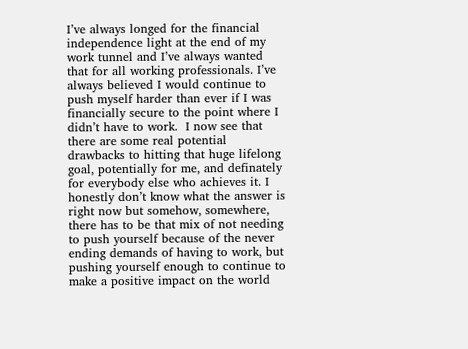I’ve always longed for the financial independence light at the end of my work tunnel and I’ve always wanted that for all working professionals. I’ve always believed I would continue to push myself harder than ever if I was financially secure to the point where I didn’t have to work.  I now see that there are some real potential drawbacks to hitting that huge lifelong goal, potentially for me, and definately for everybody else who achieves it. I honestly don’t know what the answer is right now but somehow, somewhere, there has to be that mix of not needing to push yourself because of the never ending demands of having to work, but pushing yourself enough to continue to make a positive impact on the world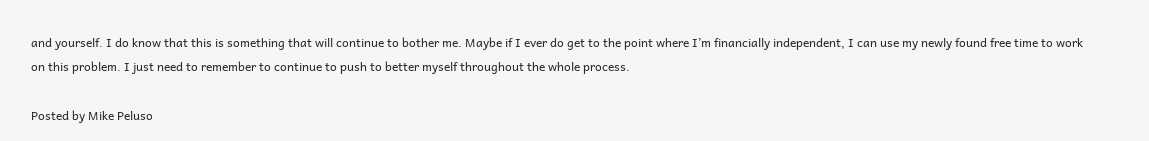and yourself. I do know that this is something that will continue to bother me. Maybe if I ever do get to the point where I’m financially independent, I can use my newly found free time to work on this problem. I just need to remember to continue to push to better myself throughout the whole process.

Posted by Mike Peluso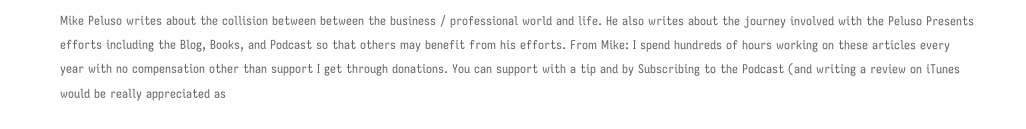Mike Peluso writes about the collision between between the business / professional world and life. He also writes about the journey involved with the Peluso Presents efforts including the Blog, Books, and Podcast so that others may benefit from his efforts. From Mike: I spend hundreds of hours working on these articles every year with no compensation other than support I get through donations. You can support with a tip and by Subscribing to the Podcast (and writing a review on iTunes would be really appreciated as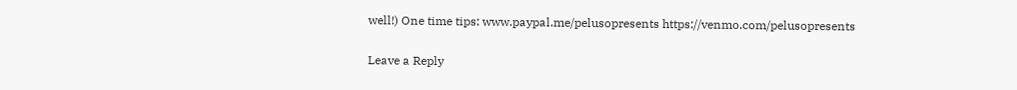well!) One time tips: www.paypal.me/pelusopresents https://venmo.com/pelusopresents

Leave a Reply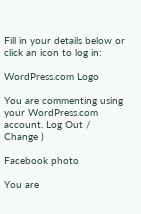Fill in your details below or click an icon to log in:

WordPress.com Logo

You are commenting using your WordPress.com account. Log Out /  Change )

Facebook photo

You are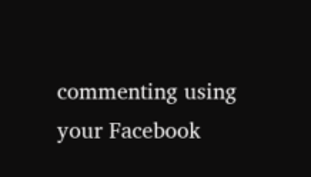commenting using your Facebook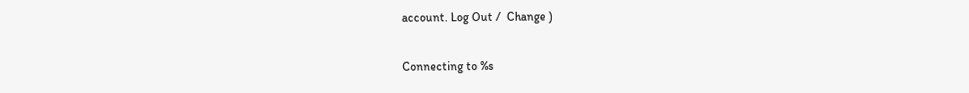account. Log Out /  Change )

Connecting to %s